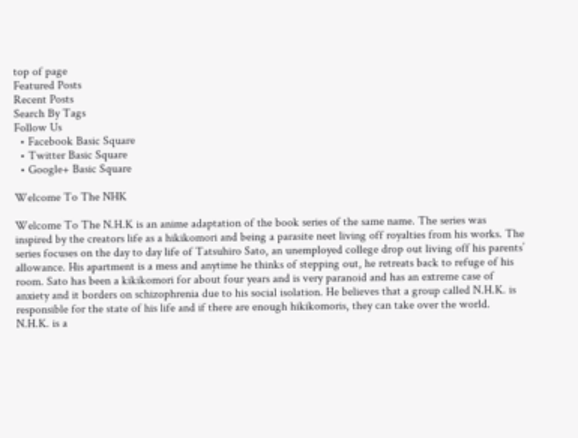top of page
Featured Posts
Recent Posts
Search By Tags
Follow Us
  • Facebook Basic Square
  • Twitter Basic Square
  • Google+ Basic Square

Welcome To The NHK

Welcome To The N.H.K is an anime adaptation of the book series of the same name. The series was inspired by the creators life as a hikikomori and being a parasite neet living off royalties from his works. The series focuses on the day to day life of Tatsuhiro Sato, an unemployed college drop out living off his parents’ allowance. His apartment is a mess and anytime he thinks of stepping out, he retreats back to refuge of his room. Sato has been a kikikomori for about four years and is very paranoid and has an extreme case of anxiety and it borders on schizophrenia due to his social isolation. He believes that a group called N.H.K. is responsible for the state of his life and if there are enough hikikomoris, they can take over the world. N.H.K. is a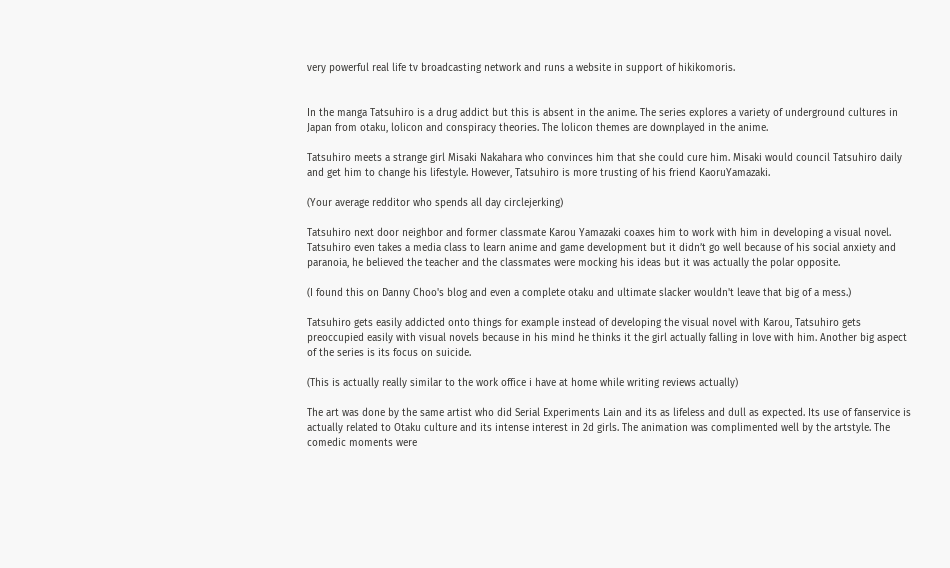very powerful real life tv broadcasting network and runs a website in support of hikikomoris.


In the manga Tatsuhiro is a drug addict but this is absent in the anime. The series explores a variety of underground cultures in Japan from otaku, lolicon and conspiracy theories. The lolicon themes are downplayed in the anime.

Tatsuhiro meets a strange girl Misaki Nakahara who convinces him that she could cure him. Misaki would council Tatsuhiro daily and get him to change his lifestyle. However, Tatsuhiro is more trusting of his friend KaoruYamazaki.

(Your average redditor who spends all day circlejerking)

Tatsuhiro next door neighbor and former classmate Karou Yamazaki coaxes him to work with him in developing a visual novel. Tatsuhiro even takes a media class to learn anime and game development but it didn’t go well because of his social anxiety and paranoia, he believed the teacher and the classmates were mocking his ideas but it was actually the polar opposite.

(I found this on Danny Choo's blog and even a complete otaku and ultimate slacker wouldn't leave that big of a mess.)

Tatsuhiro gets easily addicted onto things for example instead of developing the visual novel with Karou, Tatsuhiro gets preoccupied easily with visual novels because in his mind he thinks it the girl actually falling in love with him. Another big aspect of the series is its focus on suicide.

(This is actually really similar to the work office i have at home while writing reviews actually)

The art was done by the same artist who did Serial Experiments Lain and its as lifeless and dull as expected. Its use of fanservice is actually related to Otaku culture and its intense interest in 2d girls. The animation was complimented well by the artstyle. The comedic moments were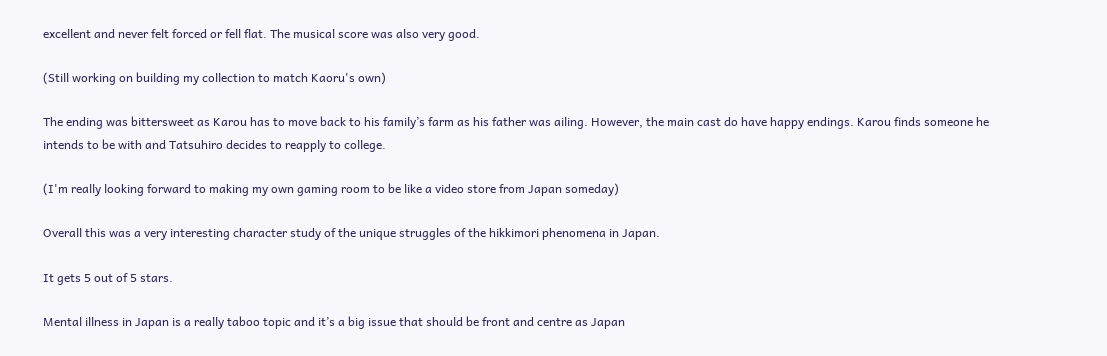excellent and never felt forced or fell flat. The musical score was also very good.

(Still working on building my collection to match Kaoru's own)

The ending was bittersweet as Karou has to move back to his family’s farm as his father was ailing. However, the main cast do have happy endings. Karou finds someone he intends to be with and Tatsuhiro decides to reapply to college.

(I'm really looking forward to making my own gaming room to be like a video store from Japan someday)

Overall this was a very interesting character study of the unique struggles of the hikkimori phenomena in Japan.

It gets 5 out of 5 stars.

Mental illness in Japan is a really taboo topic and it’s a big issue that should be front and centre as Japan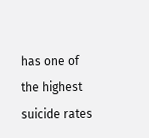has one of the highest suicide rates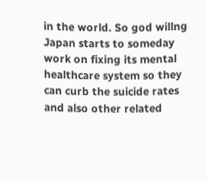in the world. So god willng Japan starts to someday work on fixing its mental healthcare system so they can curb the suicide rates and also other related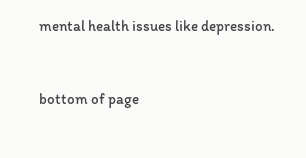mental health issues like depression.


bottom of page